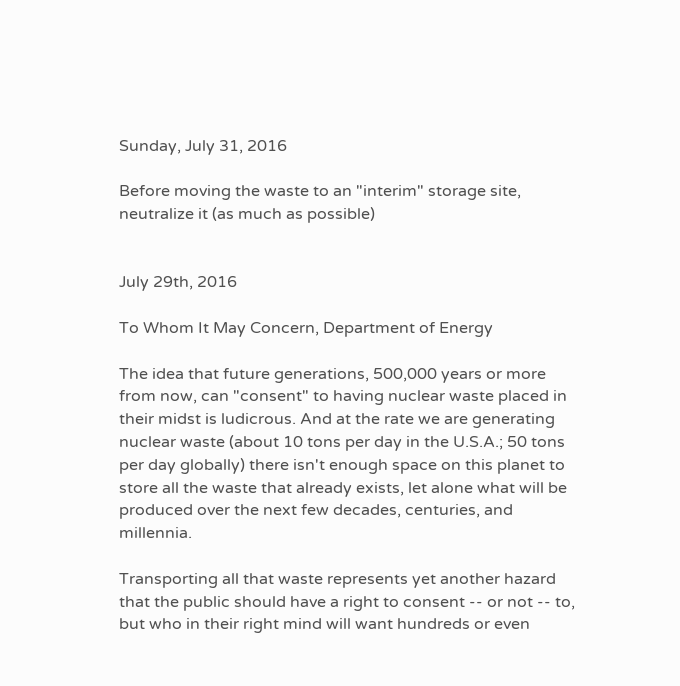Sunday, July 31, 2016

Before moving the waste to an "interim" storage site, neutralize it (as much as possible)


July 29th, 2016

To Whom It May Concern, Department of Energy

The idea that future generations, 500,000 years or more from now, can "consent" to having nuclear waste placed in their midst is ludicrous. And at the rate we are generating nuclear waste (about 10 tons per day in the U.S.A.; 50 tons per day globally) there isn't enough space on this planet to store all the waste that already exists, let alone what will be produced over the next few decades, centuries, and millennia.

Transporting all that waste represents yet another hazard that the public should have a right to consent -- or not -- to, but who in their right mind will want hundreds or even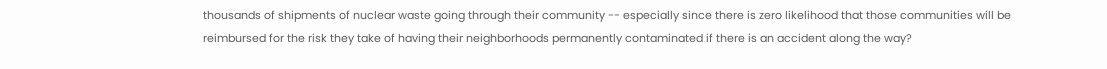thousands of shipments of nuclear waste going through their community -- especially since there is zero likelihood that those communities will be reimbursed for the risk they take of having their neighborhoods permanently contaminated if there is an accident along the way?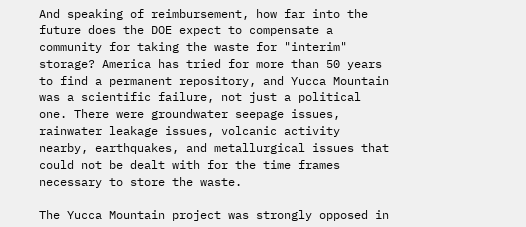And speaking of reimbursement, how far into the future does the DOE expect to compensate a community for taking the waste for "interim" storage? America has tried for more than 50 years to find a permanent repository, and Yucca Mountain was a scientific failure, not just a political one. There were groundwater seepage issues, rainwater leakage issues, volcanic activity nearby, earthquakes, and metallurgical issues that could not be dealt with for the time frames necessary to store the waste.

The Yucca Mountain project was strongly opposed in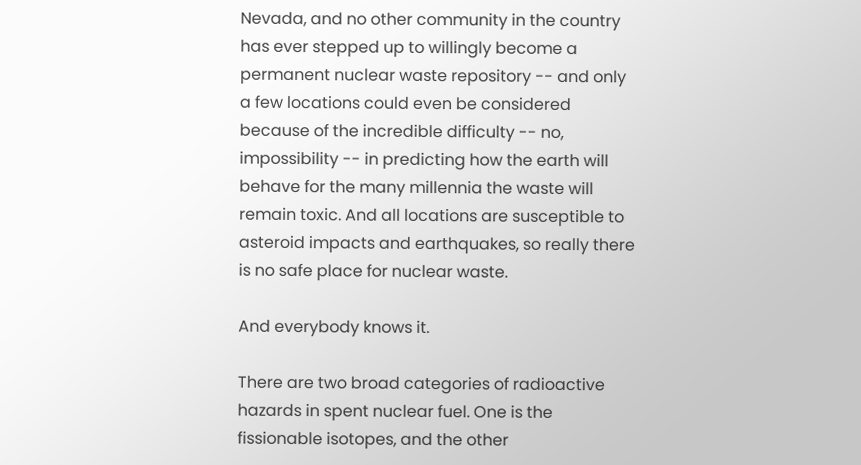Nevada, and no other community in the country has ever stepped up to willingly become a permanent nuclear waste repository -- and only a few locations could even be considered because of the incredible difficulty -- no, impossibility -- in predicting how the earth will behave for the many millennia the waste will remain toxic. And all locations are susceptible to asteroid impacts and earthquakes, so really there is no safe place for nuclear waste.

And everybody knows it.

There are two broad categories of radioactive hazards in spent nuclear fuel. One is the fissionable isotopes, and the other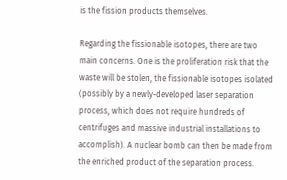is the fission products themselves.

Regarding the fissionable isotopes, there are two main concerns. One is the proliferation risk that the waste will be stolen, the fissionable isotopes isolated (possibly by a newly-developed laser separation process, which does not require hundreds of centrifuges and massive industrial installations to accomplish). A nuclear bomb can then be made from the enriched product of the separation process.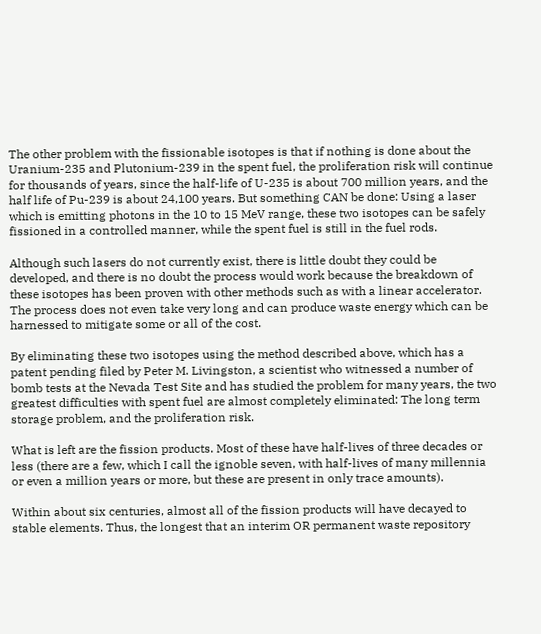The other problem with the fissionable isotopes is that if nothing is done about the Uranium-235 and Plutonium-239 in the spent fuel, the proliferation risk will continue for thousands of years, since the half-life of U-235 is about 700 million years, and the half life of Pu-239 is about 24,100 years. But something CAN be done: Using a laser which is emitting photons in the 10 to 15 MeV range, these two isotopes can be safely fissioned in a controlled manner, while the spent fuel is still in the fuel rods.

Although such lasers do not currently exist, there is little doubt they could be developed, and there is no doubt the process would work because the breakdown of these isotopes has been proven with other methods such as with a linear accelerator. The process does not even take very long and can produce waste energy which can be harnessed to mitigate some or all of the cost.

By eliminating these two isotopes using the method described above, which has a patent pending filed by Peter M. Livingston, a scientist who witnessed a number of bomb tests at the Nevada Test Site and has studied the problem for many years, the two greatest difficulties with spent fuel are almost completely eliminated: The long term storage problem, and the proliferation risk.

What is left are the fission products. Most of these have half-lives of three decades or less (there are a few, which I call the ignoble seven, with half-lives of many millennia or even a million years or more, but these are present in only trace amounts).

Within about six centuries, almost all of the fission products will have decayed to stable elements. Thus, the longest that an interim OR permanent waste repository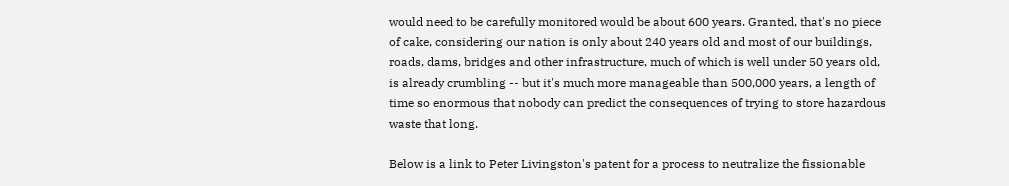would need to be carefully monitored would be about 600 years. Granted, that's no piece of cake, considering our nation is only about 240 years old and most of our buildings, roads, dams, bridges and other infrastructure, much of which is well under 50 years old, is already crumbling -- but it's much more manageable than 500,000 years, a length of time so enormous that nobody can predict the consequences of trying to store hazardous waste that long.

Below is a link to Peter Livingston's patent for a process to neutralize the fissionable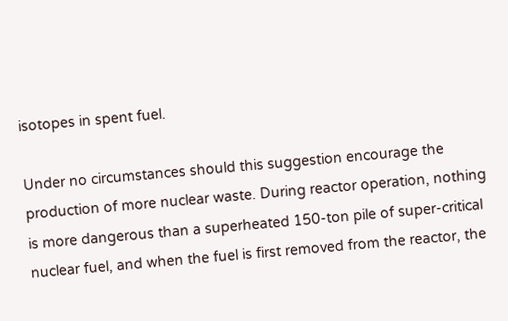isotopes in spent fuel.

Under no circumstances should this suggestion encourage the production of more nuclear waste. During reactor operation, nothing is more dangerous than a superheated 150-ton pile of super-critical nuclear fuel, and when the fuel is first removed from the reactor, the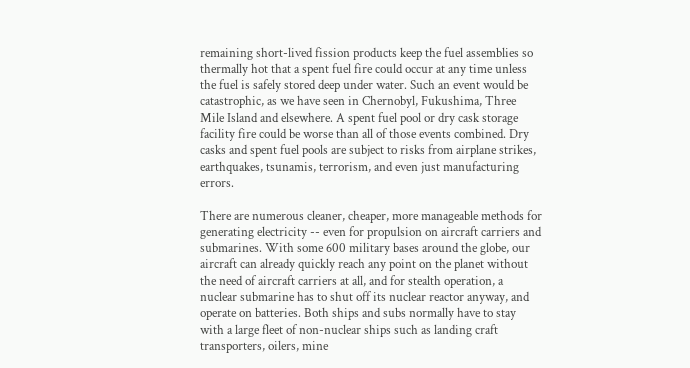remaining short-lived fission products keep the fuel assemblies so thermally hot that a spent fuel fire could occur at any time unless the fuel is safely stored deep under water. Such an event would be catastrophic, as we have seen in Chernobyl, Fukushima, Three Mile Island and elsewhere. A spent fuel pool or dry cask storage facility fire could be worse than all of those events combined. Dry casks and spent fuel pools are subject to risks from airplane strikes, earthquakes, tsunamis, terrorism, and even just manufacturing errors.

There are numerous cleaner, cheaper, more manageable methods for generating electricity -- even for propulsion on aircraft carriers and submarines. With some 600 military bases around the globe, our aircraft can already quickly reach any point on the planet without the need of aircraft carriers at all, and for stealth operation, a nuclear submarine has to shut off its nuclear reactor anyway, and operate on batteries. Both ships and subs normally have to stay with a large fleet of non-nuclear ships such as landing craft transporters, oilers, mine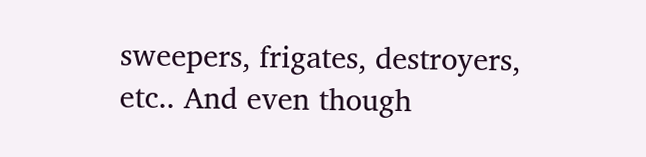sweepers, frigates, destroyers, etc.. And even though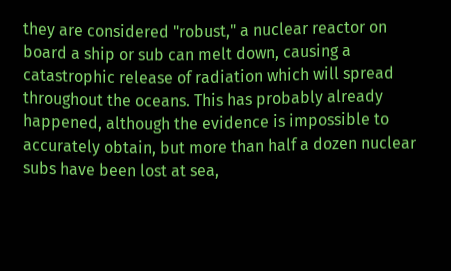they are considered "robust," a nuclear reactor on board a ship or sub can melt down, causing a catastrophic release of radiation which will spread throughout the oceans. This has probably already happened, although the evidence is impossible to accurately obtain, but more than half a dozen nuclear subs have been lost at sea,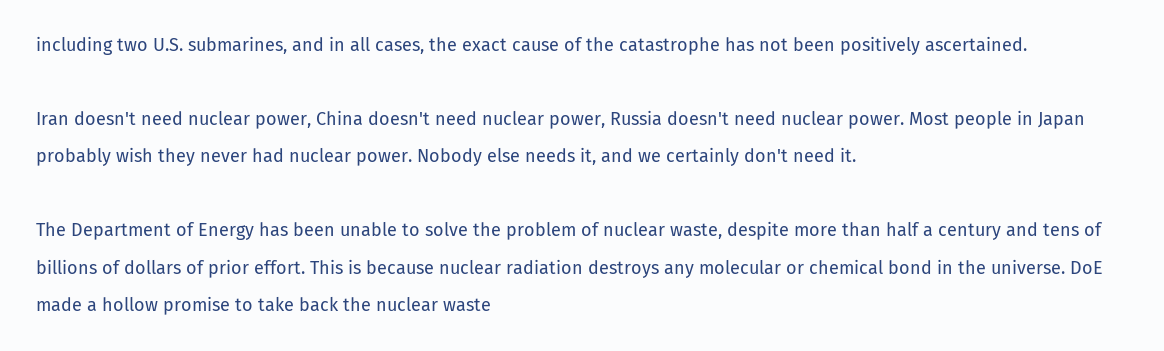including two U.S. submarines, and in all cases, the exact cause of the catastrophe has not been positively ascertained.

Iran doesn't need nuclear power, China doesn't need nuclear power, Russia doesn't need nuclear power. Most people in Japan probably wish they never had nuclear power. Nobody else needs it, and we certainly don't need it.

The Department of Energy has been unable to solve the problem of nuclear waste, despite more than half a century and tens of billions of dollars of prior effort. This is because nuclear radiation destroys any molecular or chemical bond in the universe. DoE made a hollow promise to take back the nuclear waste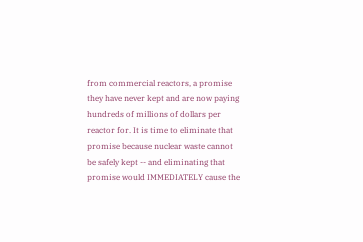from commercial reactors, a promise they have never kept and are now paying hundreds of millions of dollars per reactor for. It is time to eliminate that promise because nuclear waste cannot be safely kept -- and eliminating that promise would IMMEDIATELY cause the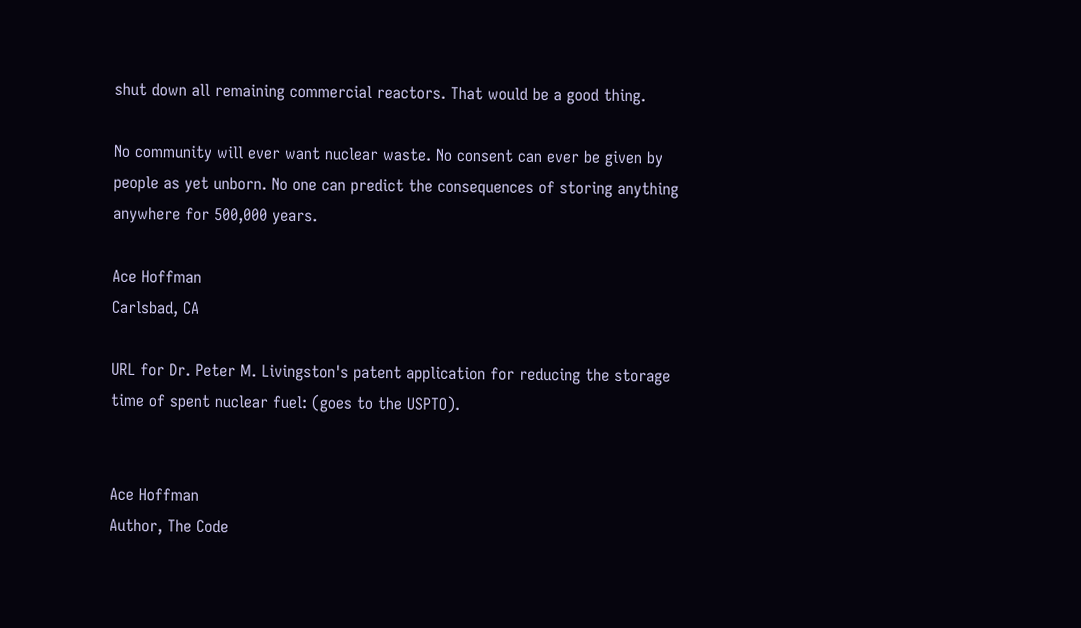shut down all remaining commercial reactors. That would be a good thing.

No community will ever want nuclear waste. No consent can ever be given by people as yet unborn. No one can predict the consequences of storing anything anywhere for 500,000 years.

Ace Hoffman
Carlsbad, CA

URL for Dr. Peter M. Livingston's patent application for reducing the storage time of spent nuclear fuel: (goes to the USPTO).


Ace Hoffman
Author, The Code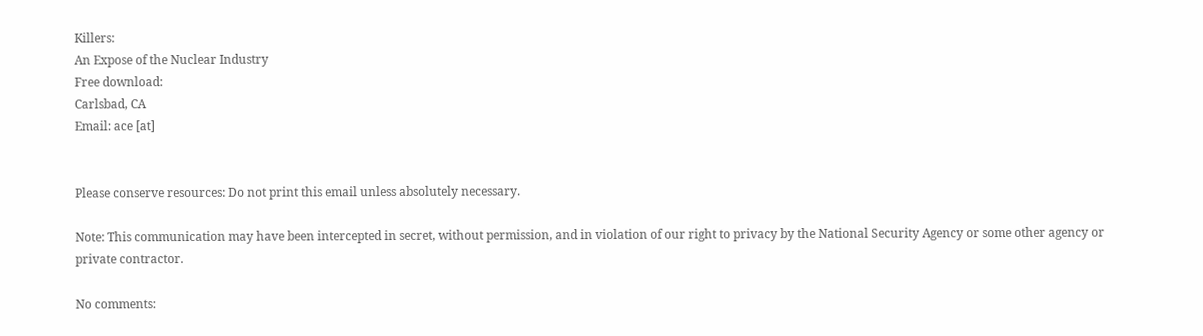Killers:
An Expose of the Nuclear Industry
Free download:
Carlsbad, CA
Email: ace [at]


Please conserve resources: Do not print this email unless absolutely necessary.

Note: This communication may have been intercepted in secret, without permission, and in violation of our right to privacy by the National Security Agency or some other agency or private contractor.

No comments: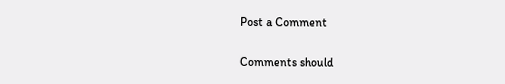Post a Comment

Comments should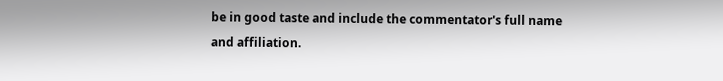be in good taste and include the commentator's full name and affiliation.